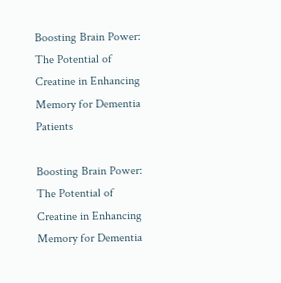Boosting Brain Power: The Potential of Creatine in Enhancing Memory for Dementia Patients

Boosting Brain Power: The Potential of Creatine in Enhancing Memory for Dementia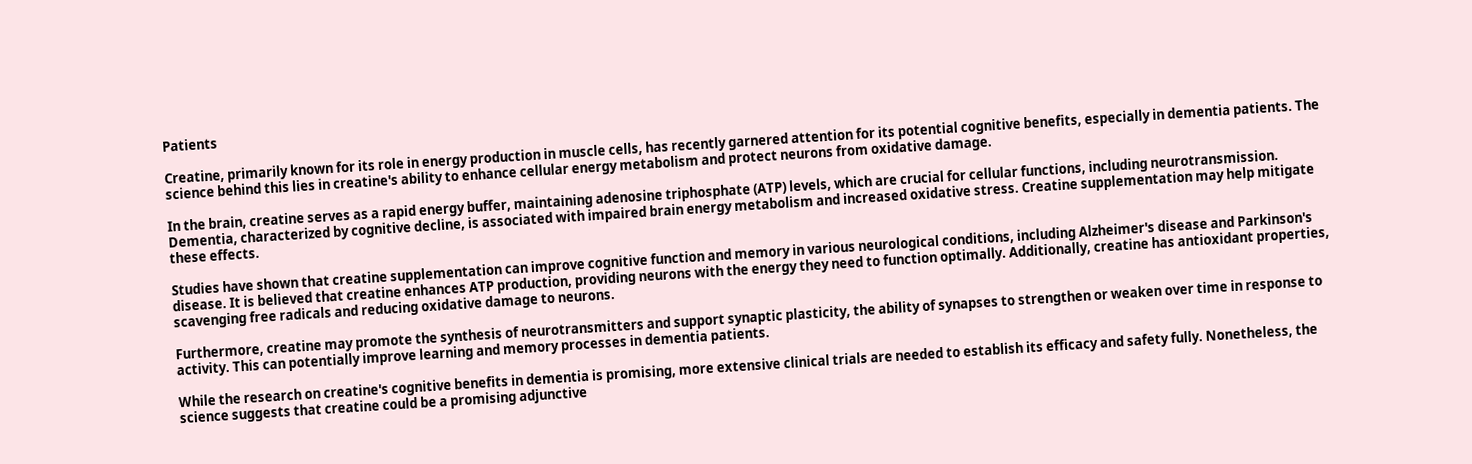Patients

Creatine, primarily known for its role in energy production in muscle cells, has recently garnered attention for its potential cognitive benefits, especially in dementia patients. The science behind this lies in creatine's ability to enhance cellular energy metabolism and protect neurons from oxidative damage.

In the brain, creatine serves as a rapid energy buffer, maintaining adenosine triphosphate (ATP) levels, which are crucial for cellular functions, including neurotransmission. Dementia, characterized by cognitive decline, is associated with impaired brain energy metabolism and increased oxidative stress. Creatine supplementation may help mitigate these effects.

Studies have shown that creatine supplementation can improve cognitive function and memory in various neurological conditions, including Alzheimer's disease and Parkinson's disease. It is believed that creatine enhances ATP production, providing neurons with the energy they need to function optimally. Additionally, creatine has antioxidant properties, scavenging free radicals and reducing oxidative damage to neurons.

Furthermore, creatine may promote the synthesis of neurotransmitters and support synaptic plasticity, the ability of synapses to strengthen or weaken over time in response to activity. This can potentially improve learning and memory processes in dementia patients.

While the research on creatine's cognitive benefits in dementia is promising, more extensive clinical trials are needed to establish its efficacy and safety fully. Nonetheless, the science suggests that creatine could be a promising adjunctive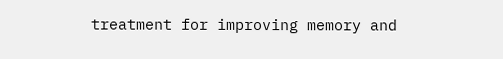treatment for improving memory and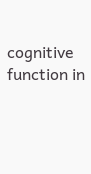cognitive function in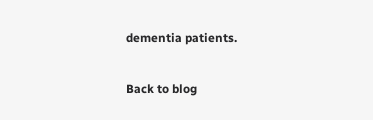dementia patients.

Back to blog